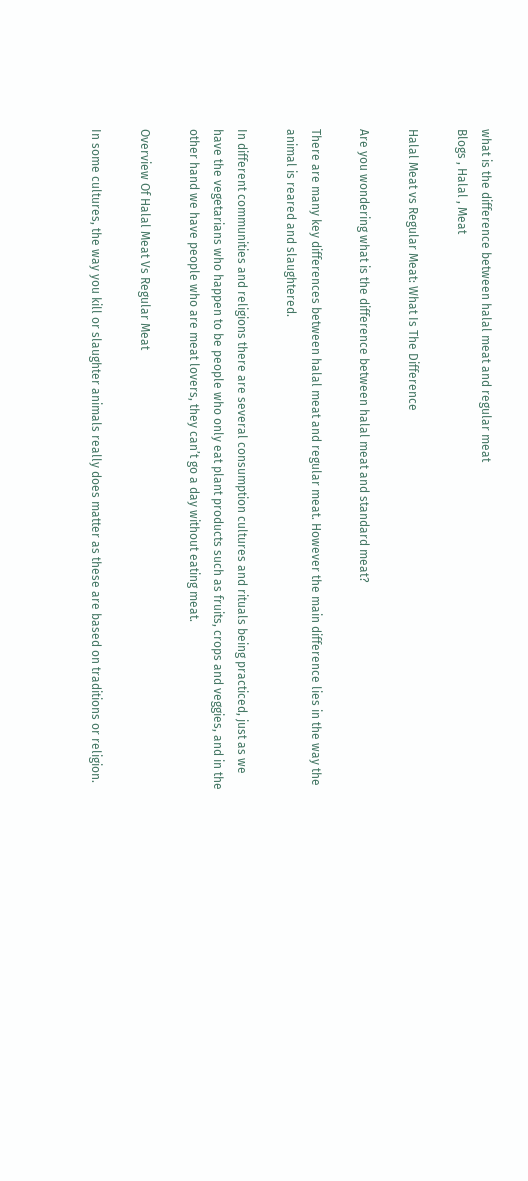what is the difference between halal meat and regular meat
Blogs , Halal , Meat

Halal Meat vs Regular Meat: What Is The Difference

Are you wondering what is the difference between halal meat and standard meat?

There are many key differences between halal meat and regular meat. However the main difference lies in the way the animal is reared and slaughtered.

In different communities and religions there are several consumption cultures and rituals being practiced, just as we have the vegetarians who happen to be people who only eat plant products such as fruits, crops and veggies, and in the other hand we have people who are meat lovers, they can’t go a day without eating meat.

Overview Of Halal Meat Vs Regular Meat

In some cultures, the way you kill or slaughter animals really does matter as these are based on traditions or religion.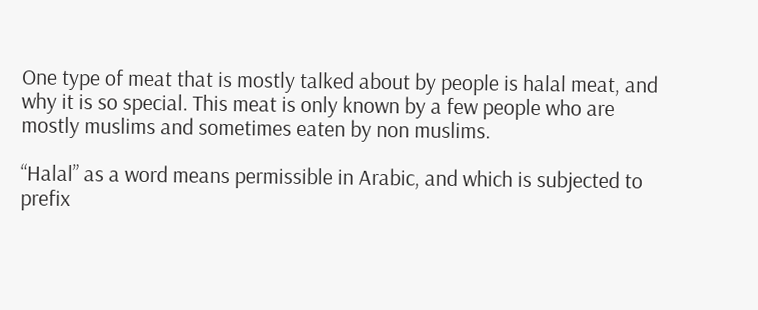One type of meat that is mostly talked about by people is halal meat, and why it is so special. This meat is only known by a few people who are mostly muslims and sometimes eaten by non muslims.

“Halal” as a word means permissible in Arabic, and which is subjected to prefix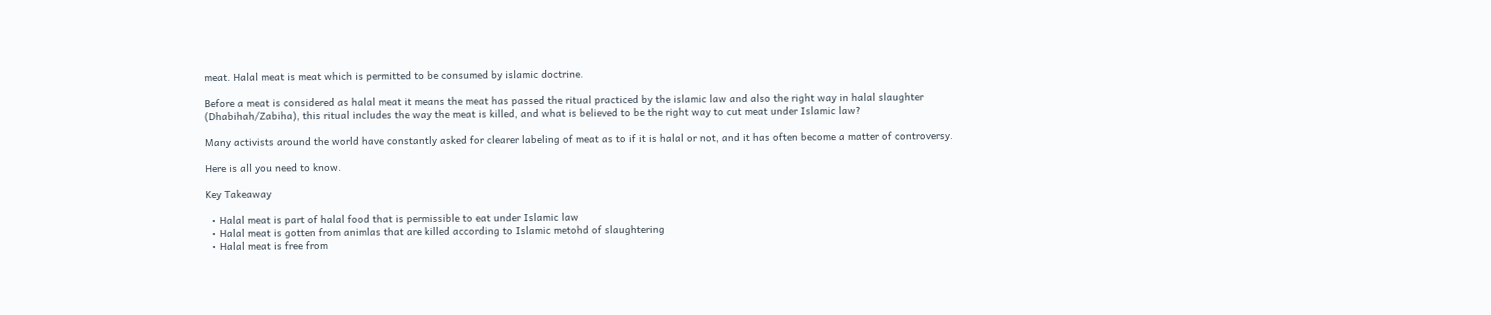meat. Halal meat is meat which is permitted to be consumed by islamic doctrine.

Before a meat is considered as halal meat it means the meat has passed the ritual practiced by the islamic law and also the right way in halal slaughter (Dhabihah/Zabiha), this ritual includes the way the meat is killed, and what is believed to be the right way to cut meat under Islamic law?

Many activists around the world have constantly asked for clearer labeling of meat as to if it is halal or not, and it has often become a matter of controversy.

Here is all you need to know.

Key Takeaway

  • Halal meat is part of halal food that is permissible to eat under Islamic law
  • Halal meat is gotten from animlas that are killed according to Islamic metohd of slaughtering
  • Halal meat is free from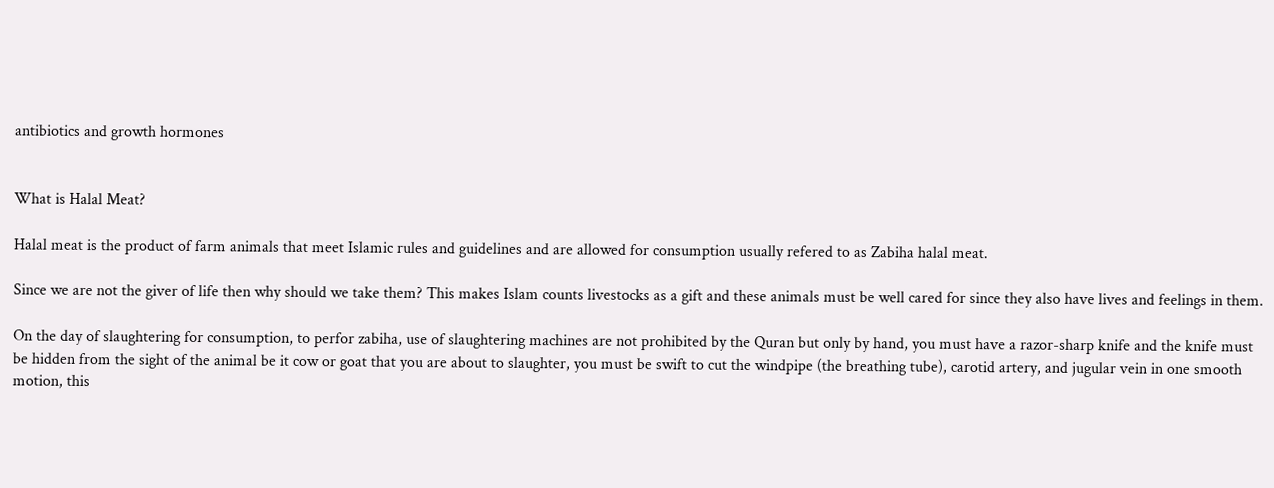antibiotics and growth hormones


What is Halal Meat?

Halal meat is the product of farm animals that meet Islamic rules and guidelines and are allowed for consumption usually refered to as Zabiha halal meat.

Since we are not the giver of life then why should we take them? This makes Islam counts livestocks as a gift and these animals must be well cared for since they also have lives and feelings in them.

On the day of slaughtering for consumption, to perfor zabiha, use of slaughtering machines are not prohibited by the Quran but only by hand, you must have a razor-sharp knife and the knife must be hidden from the sight of the animal be it cow or goat that you are about to slaughter, you must be swift to cut the windpipe (the breathing tube), carotid artery, and jugular vein in one smooth motion, this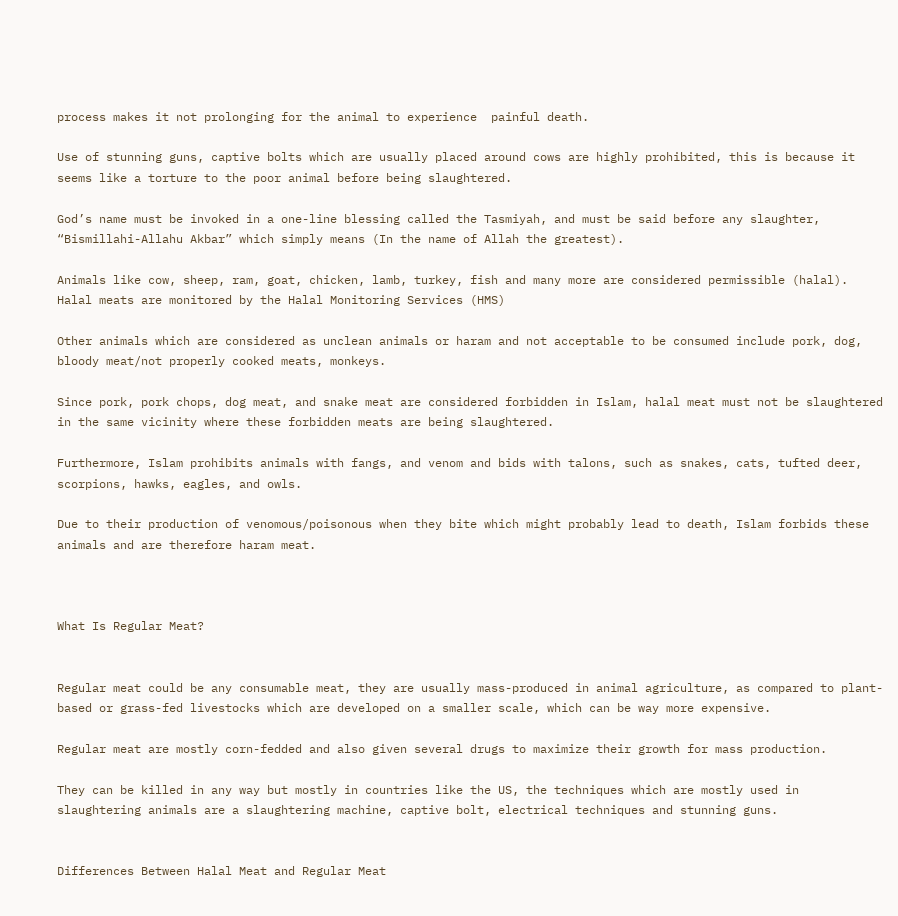process makes it not prolonging for the animal to experience  painful death.

Use of stunning guns, captive bolts which are usually placed around cows are highly prohibited, this is because it seems like a torture to the poor animal before being slaughtered.

God’s name must be invoked in a one-line blessing called the Tasmiyah, and must be said before any slaughter, “Bismillahi-Allahu Akbar” which simply means (In the name of Allah the greatest).

Animals like cow, sheep, ram, goat, chicken, lamb, turkey, fish and many more are considered permissible (halal). Halal meats are monitored by the Halal Monitoring Services (HMS)

Other animals which are considered as unclean animals or haram and not acceptable to be consumed include pork, dog, bloody meat/not properly cooked meats, monkeys.

Since pork, pork chops, dog meat, and snake meat are considered forbidden in Islam, halal meat must not be slaughtered in the same vicinity where these forbidden meats are being slaughtered.

Furthermore, Islam prohibits animals with fangs, and venom and bids with talons, such as snakes, cats, tufted deer, scorpions, hawks, eagles, and owls.

Due to their production of venomous/poisonous when they bite which might probably lead to death, Islam forbids these animals and are therefore haram meat.



What Is Regular Meat?


Regular meat could be any consumable meat, they are usually mass-produced in animal agriculture, as compared to plant-based or grass-fed livestocks which are developed on a smaller scale, which can be way more expensive.

Regular meat are mostly corn-fedded and also given several drugs to maximize their growth for mass production.

They can be killed in any way but mostly in countries like the US, the techniques which are mostly used in slaughtering animals are a slaughtering machine, captive bolt, electrical techniques and stunning guns.


Differences Between Halal Meat and Regular Meat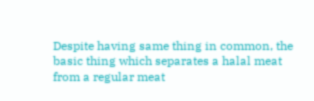Despite having same thing in common, the basic thing which separates a halal meat from a regular meat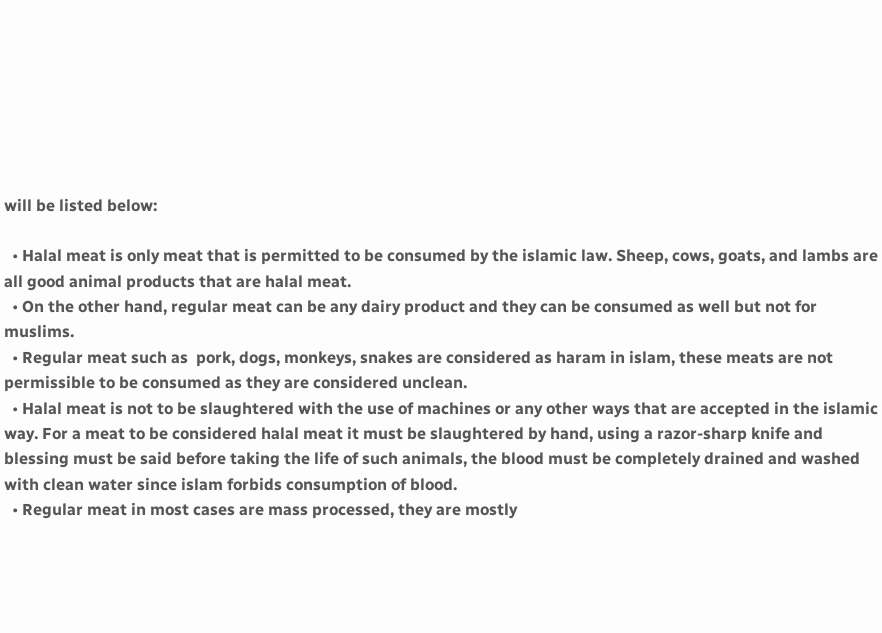will be listed below:

  • Halal meat is only meat that is permitted to be consumed by the islamic law. Sheep, cows, goats, and lambs are all good animal products that are halal meat.
  • On the other hand, regular meat can be any dairy product and they can be consumed as well but not for muslims.
  • Regular meat such as  pork, dogs, monkeys, snakes are considered as haram in islam, these meats are not permissible to be consumed as they are considered unclean.
  • Halal meat is not to be slaughtered with the use of machines or any other ways that are accepted in the islamic way. For a meat to be considered halal meat it must be slaughtered by hand, using a razor-sharp knife and blessing must be said before taking the life of such animals, the blood must be completely drained and washed with clean water since islam forbids consumption of blood.
  • Regular meat in most cases are mass processed, they are mostly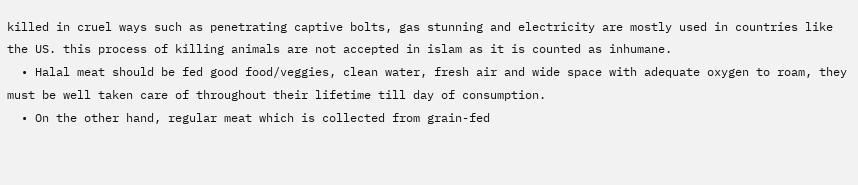killed in cruel ways such as penetrating captive bolts, gas stunning and electricity are mostly used in countries like the US. this process of killing animals are not accepted in islam as it is counted as inhumane.
  • Halal meat should be fed good food/veggies, clean water, fresh air and wide space with adequate oxygen to roam, they must be well taken care of throughout their lifetime till day of consumption.
  • On the other hand, regular meat which is collected from grain-fed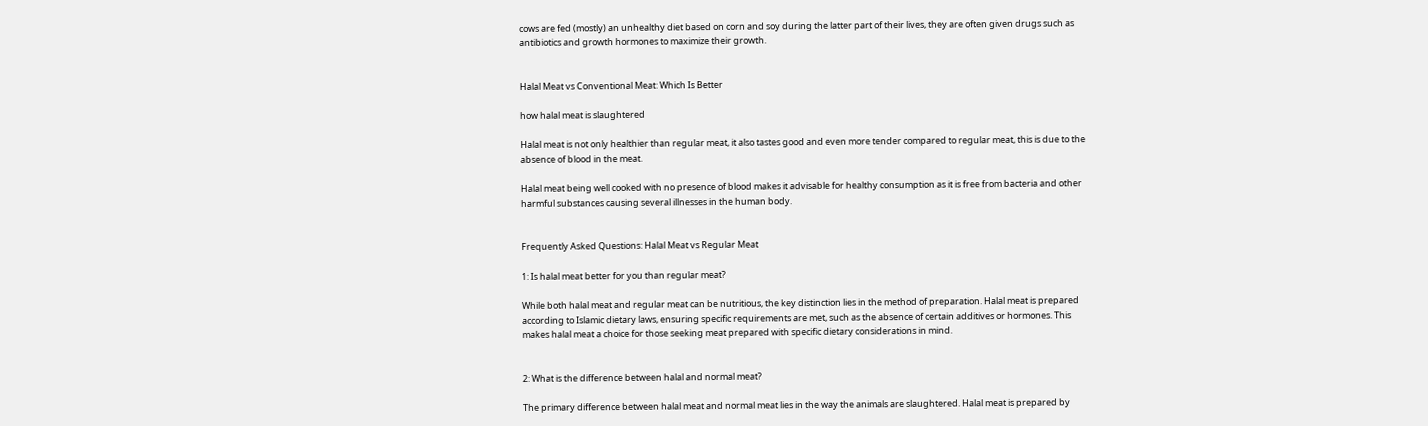cows are fed (mostly) an unhealthy diet based on corn and soy during the latter part of their lives, they are often given drugs such as antibiotics and growth hormones to maximize their growth.


Halal Meat vs Conventional Meat: Which Is Better

how halal meat is slaughtered

Halal meat is not only healthier than regular meat, it also tastes good and even more tender compared to regular meat, this is due to the absence of blood in the meat.

Halal meat being well cooked with no presence of blood makes it advisable for healthy consumption as it is free from bacteria and other harmful substances causing several illnesses in the human body.


Frequently Asked Questions: Halal Meat vs Regular Meat

1: Is halal meat better for you than regular meat?

While both halal meat and regular meat can be nutritious, the key distinction lies in the method of preparation. Halal meat is prepared according to Islamic dietary laws, ensuring specific requirements are met, such as the absence of certain additives or hormones. This makes halal meat a choice for those seeking meat prepared with specific dietary considerations in mind.


2: What is the difference between halal and normal meat?

The primary difference between halal meat and normal meat lies in the way the animals are slaughtered. Halal meat is prepared by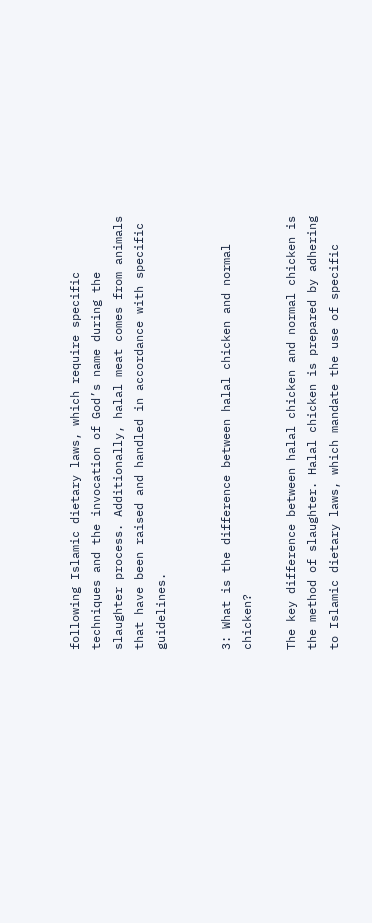following Islamic dietary laws, which require specific techniques and the invocation of God’s name during the slaughter process. Additionally, halal meat comes from animals that have been raised and handled in accordance with specific guidelines.


3: What is the difference between halal chicken and normal chicken?

The key difference between halal chicken and normal chicken is the method of slaughter. Halal chicken is prepared by adhering to Islamic dietary laws, which mandate the use of specific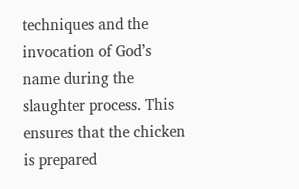techniques and the invocation of God’s name during the slaughter process. This ensures that the chicken is prepared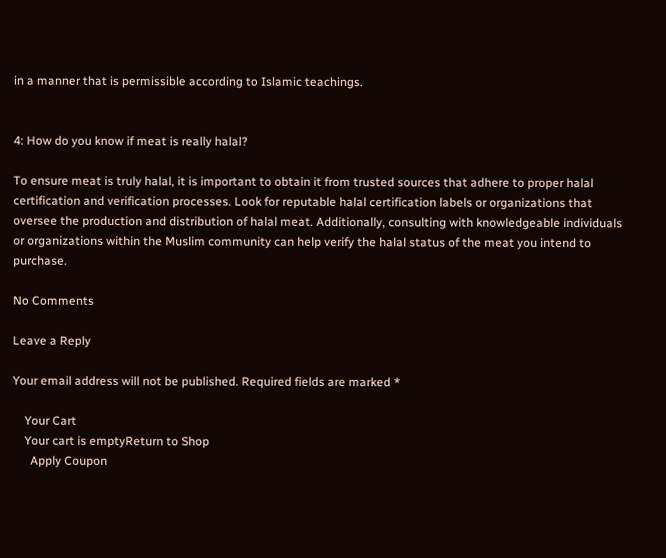in a manner that is permissible according to Islamic teachings.


4: How do you know if meat is really halal?

To ensure meat is truly halal, it is important to obtain it from trusted sources that adhere to proper halal certification and verification processes. Look for reputable halal certification labels or organizations that oversee the production and distribution of halal meat. Additionally, consulting with knowledgeable individuals or organizations within the Muslim community can help verify the halal status of the meat you intend to purchase.

No Comments

Leave a Reply

Your email address will not be published. Required fields are marked *

    Your Cart
    Your cart is emptyReturn to Shop
      Apply Coupon